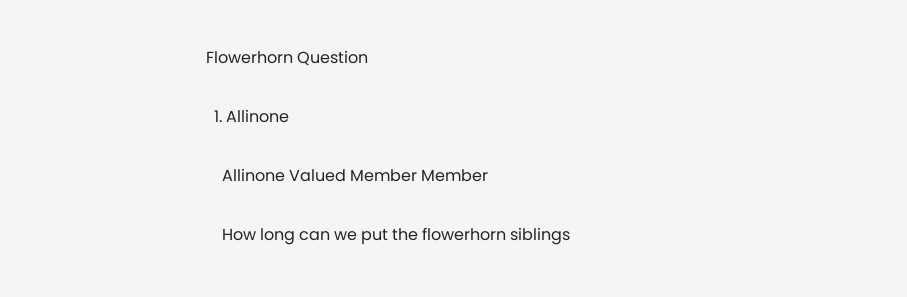Flowerhorn Question

  1. Allinone

    Allinone Valued Member Member

    How long can we put the flowerhorn siblings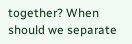together? When should we separate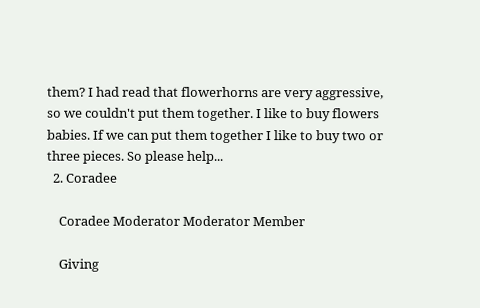them? I had read that flowerhorns are very aggressive, so we couldn't put them together. I like to buy flowers babies. If we can put them together I like to buy two or three pieces. So please help...
  2. Coradee

    Coradee Moderator Moderator Member

    Giving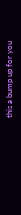this a bump up for you